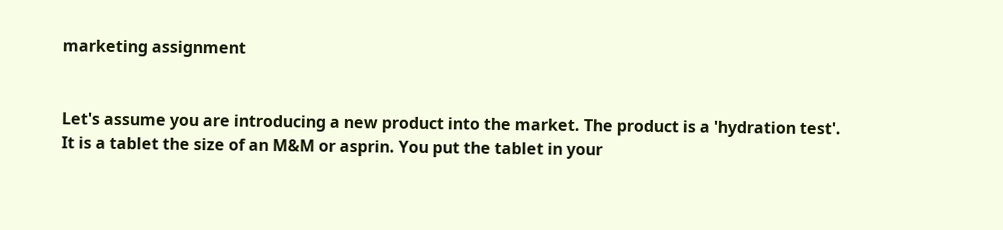marketing assignment


Let's assume you are introducing a new product into the market. The product is a 'hydration test'. It is a tablet the size of an M&M or asprin. You put the tablet in your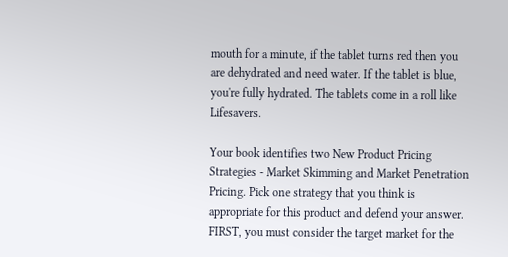mouth for a minute, if the tablet turns red then you are dehydrated and need water. If the tablet is blue, you're fully hydrated. The tablets come in a roll like Lifesavers.

Your book identifies two New Product Pricing Strategies - Market Skimming and Market Penetration Pricing. Pick one strategy that you think is appropriate for this product and defend your answer. FIRST, you must consider the target market for the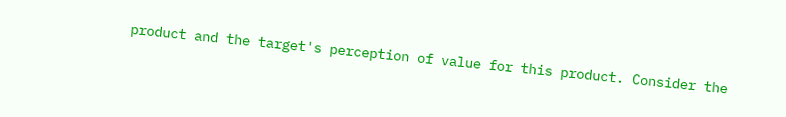product and the target's perception of value for this product. Consider the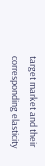target market and their corresponding elasticity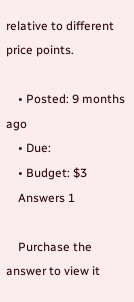relative to different price points.

    • Posted: 9 months ago
    • Due:
    • Budget: $3
    Answers 1

    Purchase the answer to view it